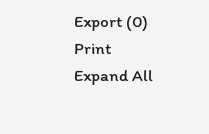Export (0) Print
Expand All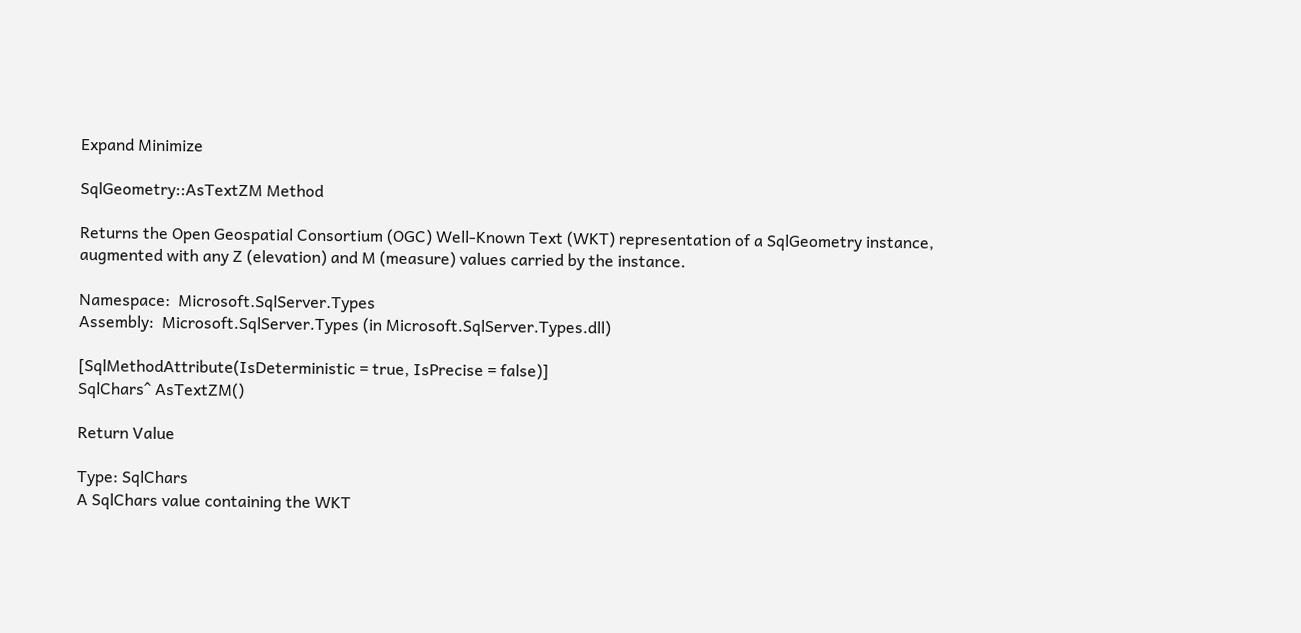Expand Minimize

SqlGeometry::AsTextZM Method

Returns the Open Geospatial Consortium (OGC) Well-Known Text (WKT) representation of a SqlGeometry instance, augmented with any Z (elevation) and M (measure) values carried by the instance.

Namespace:  Microsoft.SqlServer.Types
Assembly:  Microsoft.SqlServer.Types (in Microsoft.SqlServer.Types.dll)

[SqlMethodAttribute(IsDeterministic = true, IsPrecise = false)]
SqlChars^ AsTextZM()

Return Value

Type: SqlChars
A SqlChars value containing the WKT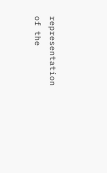representation of the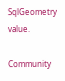SqlGeometry value.

Community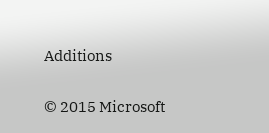Additions

© 2015 Microsoft